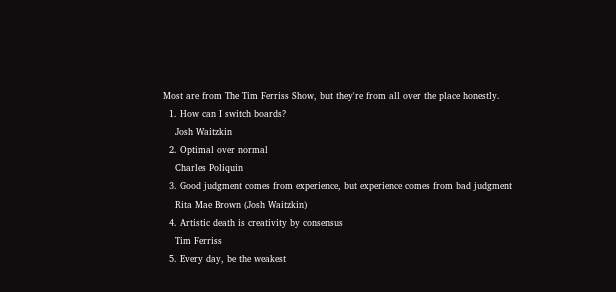Most are from The Tim Ferriss Show, but they're from all over the place honestly.
  1. How can I switch boards?
    Josh Waitzkin
  2. Optimal over normal
    Charles Poliquin
  3. Good judgment comes from experience, but experience comes from bad judgment
    Rita Mae Brown (Josh Waitzkin)
  4. Artistic death is creativity by consensus
    Tim Ferriss
  5. Every day, be the weakest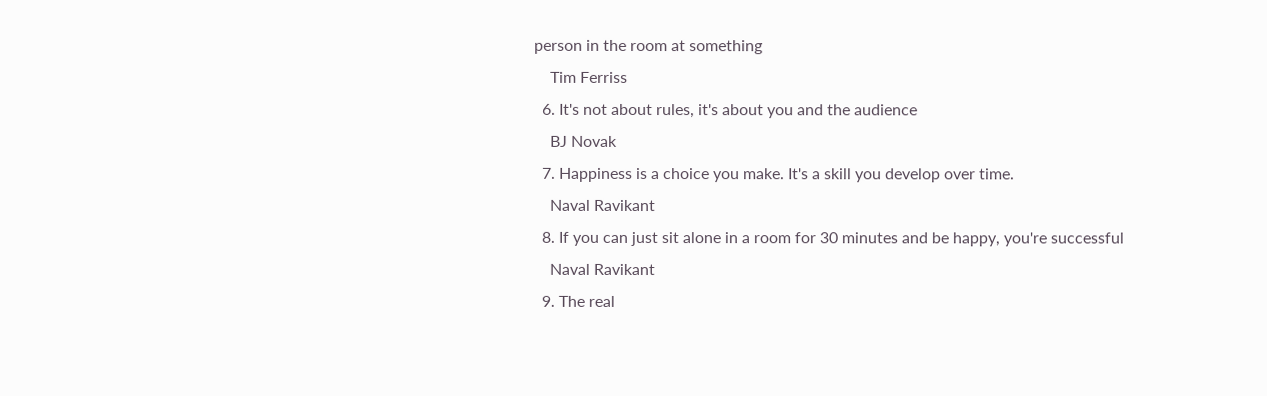person in the room at something
    Tim Ferriss
  6. It's not about rules, it's about you and the audience
    BJ Novak
  7. Happiness is a choice you make. It's a skill you develop over time.
    Naval Ravikant
  8. If you can just sit alone in a room for 30 minutes and be happy, you're successful
    Naval Ravikant
  9. The real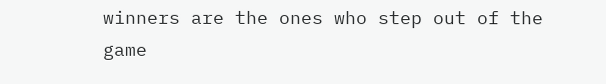winners are the ones who step out of the game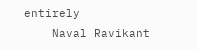entirely
    Naval Ravikant